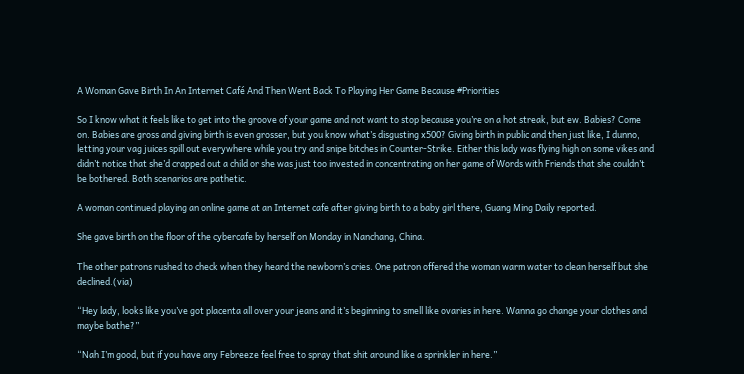A Woman Gave Birth In An Internet Café And Then Went Back To Playing Her Game Because #Priorities

So I know what it feels like to get into the groove of your game and not want to stop because you’re on a hot streak, but ew. Babies? Come on. Babies are gross and giving birth is even grosser, but you know what’s disgusting x500? Giving birth in public and then just like, I dunno, letting your vag juices spill out everywhere while you try and snipe bitches in Counter-Strike. Either this lady was flying high on some vikes and didn’t notice that she’d crapped out a child or she was just too invested in concentrating on her game of Words with Friends that she couldn’t be bothered. Both scenarios are pathetic.

A woman continued playing an online game at an Internet cafe after giving birth to a baby girl there, Guang Ming Daily reported.

She gave birth on the floor of the cybercafe by herself on Monday in Nanchang, China.

The other patrons rushed to check when they heard the newborn’s cries. One patron offered the woman warm water to clean herself but she declined.(via)

“Hey lady, looks like you’ve got placenta all over your jeans and it’s beginning to smell like ovaries in here. Wanna go change your clothes and maybe bathe?”

“Nah I’m good, but if you have any Febreeze feel free to spray that shit around like a sprinkler in here.”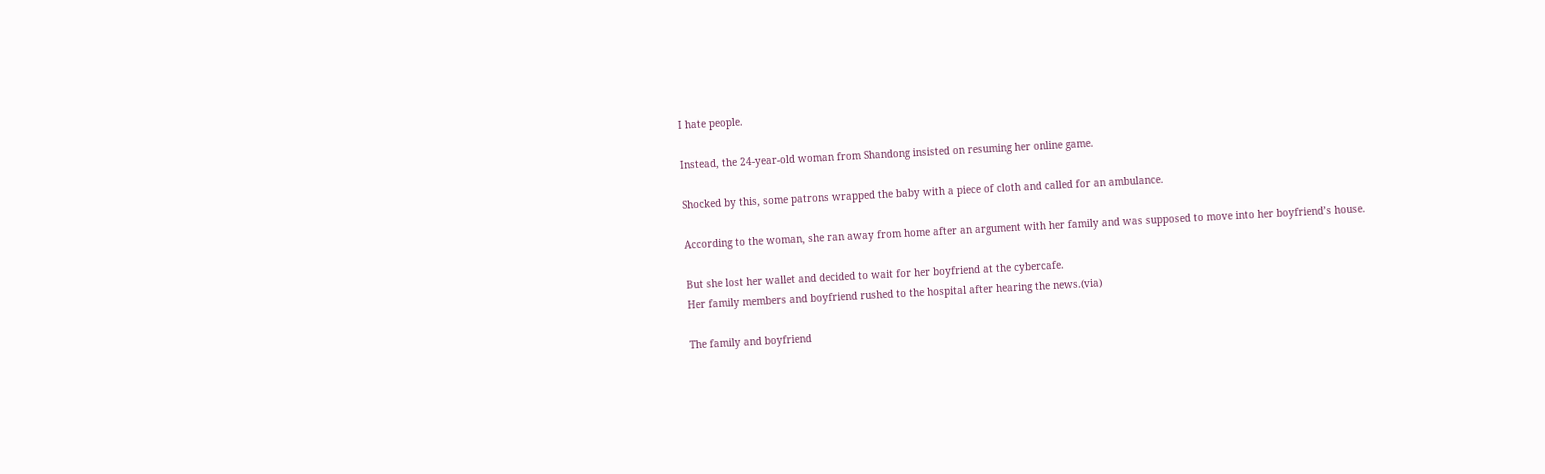I hate people.

Instead, the 24-year-old woman from Shandong insisted on resuming her online game.

Shocked by this, some patrons wrapped the baby with a piece of cloth and called for an ambulance.

According to the woman, she ran away from home after an argument with her family and was supposed to move into her boyfriend’s house.

But she lost her wallet and decided to wait for her boyfriend at the cybercafe.
Her family members and boyfriend rushed to the hospital after hearing the news.(via)

The family and boyfriend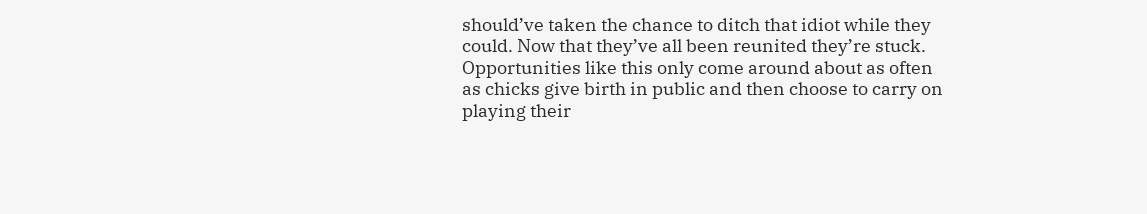should’ve taken the chance to ditch that idiot while they could. Now that they’ve all been reunited they’re stuck. Opportunities like this only come around about as often as chicks give birth in public and then choose to carry on playing their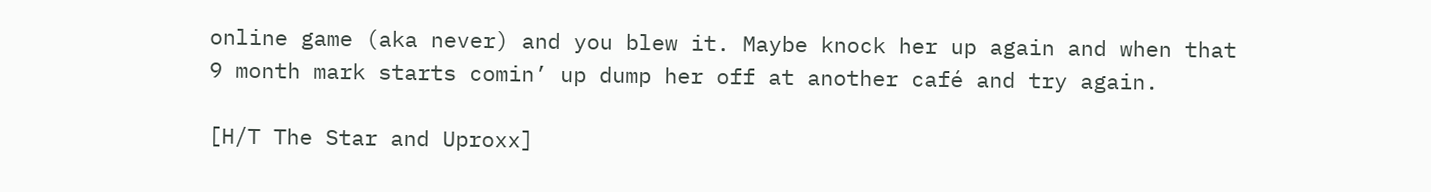online game (aka never) and you blew it. Maybe knock her up again and when that 9 month mark starts comin’ up dump her off at another café and try again.

[H/T The Star and Uproxx]